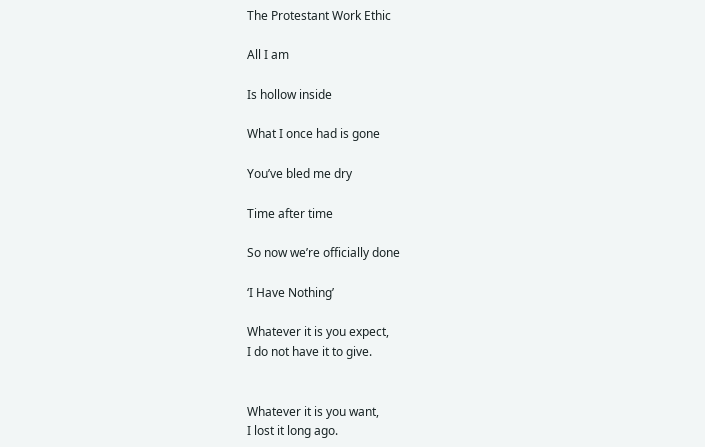The Protestant Work Ethic

All I am

Is hollow inside

What I once had is gone

You’ve bled me dry

Time after time

So now we’re officially done

‘I Have Nothing’

Whatever it is you expect,
I do not have it to give.


Whatever it is you want,
I lost it long ago.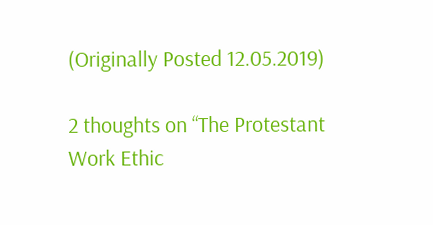(Originally Posted 12.05.2019)

2 thoughts on “The Protestant Work Ethic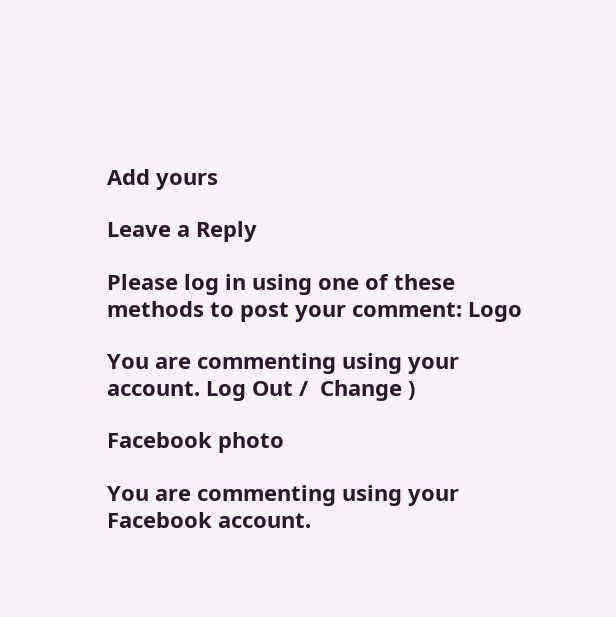Add yours

Leave a Reply

Please log in using one of these methods to post your comment: Logo

You are commenting using your account. Log Out /  Change )

Facebook photo

You are commenting using your Facebook account.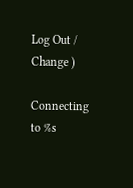Log Out /  Change )

Connecting to %s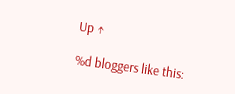Up ↑

%d bloggers like this: